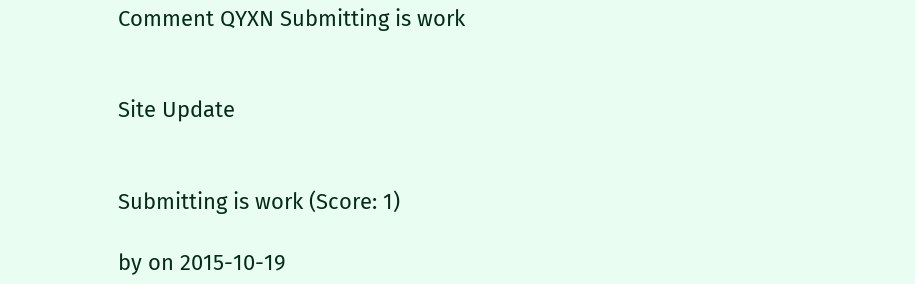Comment QYXN Submitting is work


Site Update


Submitting is work (Score: 1)

by on 2015-10-19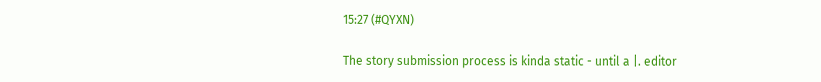15:27 (#QYXN)

The story submission process is kinda static - until a |. editor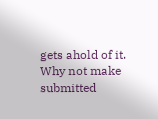gets ahold of it. Why not make submitted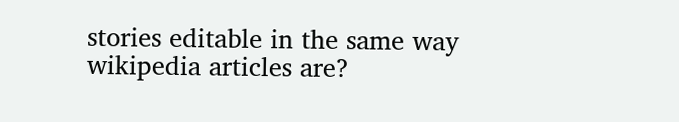stories editable in the same way wikipedia articles are?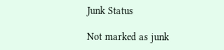Junk Status

Not marked as junk